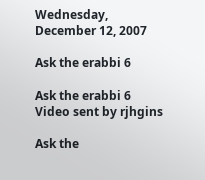Wednesday, December 12, 2007

Ask the erabbi 6

Ask the erabbi 6
Video sent by rjhgins

Ask the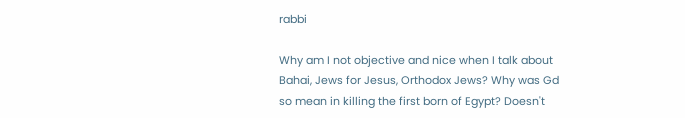rabbi

Why am I not objective and nice when I talk about Bahai, Jews for Jesus, Orthodox Jews? Why was Gd so mean in killing the first born of Egypt? Doesn't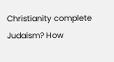Christianity complete Judaism? How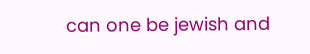can one be jewish and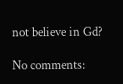not believe in Gd?

No comments: